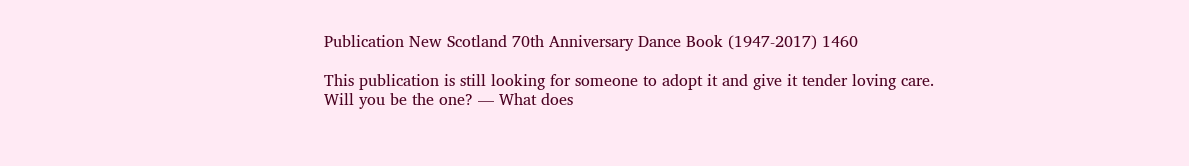Publication New Scotland 70th Anniversary Dance Book (1947-2017) 1460

This publication is still looking for someone to adopt it and give it tender loving care. Will you be the one? — What does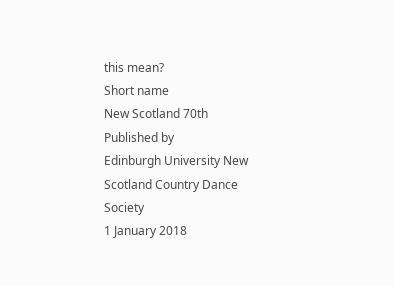this mean?
Short name
New Scotland 70th
Published by
Edinburgh University New Scotland Country Dance Society
1 January 2018